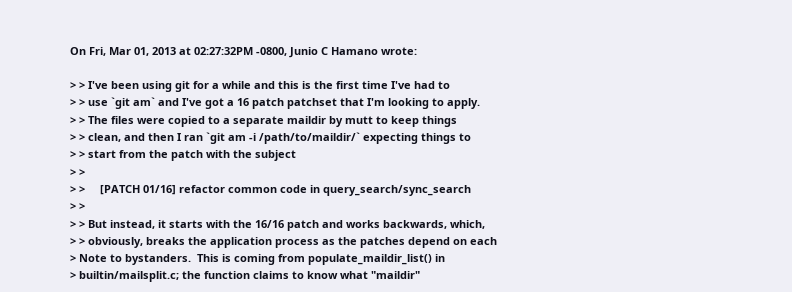On Fri, Mar 01, 2013 at 02:27:32PM -0800, Junio C Hamano wrote:

> > I've been using git for a while and this is the first time I've had to
> > use `git am` and I've got a 16 patch patchset that I'm looking to apply.
> > The files were copied to a separate maildir by mutt to keep things
> > clean, and then I ran `git am -i /path/to/maildir/` expecting things to
> > start from the patch with the subject
> >
> >     [PATCH 01/16] refactor common code in query_search/sync_search
> >
> > But instead, it starts with the 16/16 patch and works backwards, which,
> > obviously, breaks the application process as the patches depend on each
> Note to bystanders.  This is coming from populate_maildir_list() in
> builtin/mailsplit.c; the function claims to know what "maildir"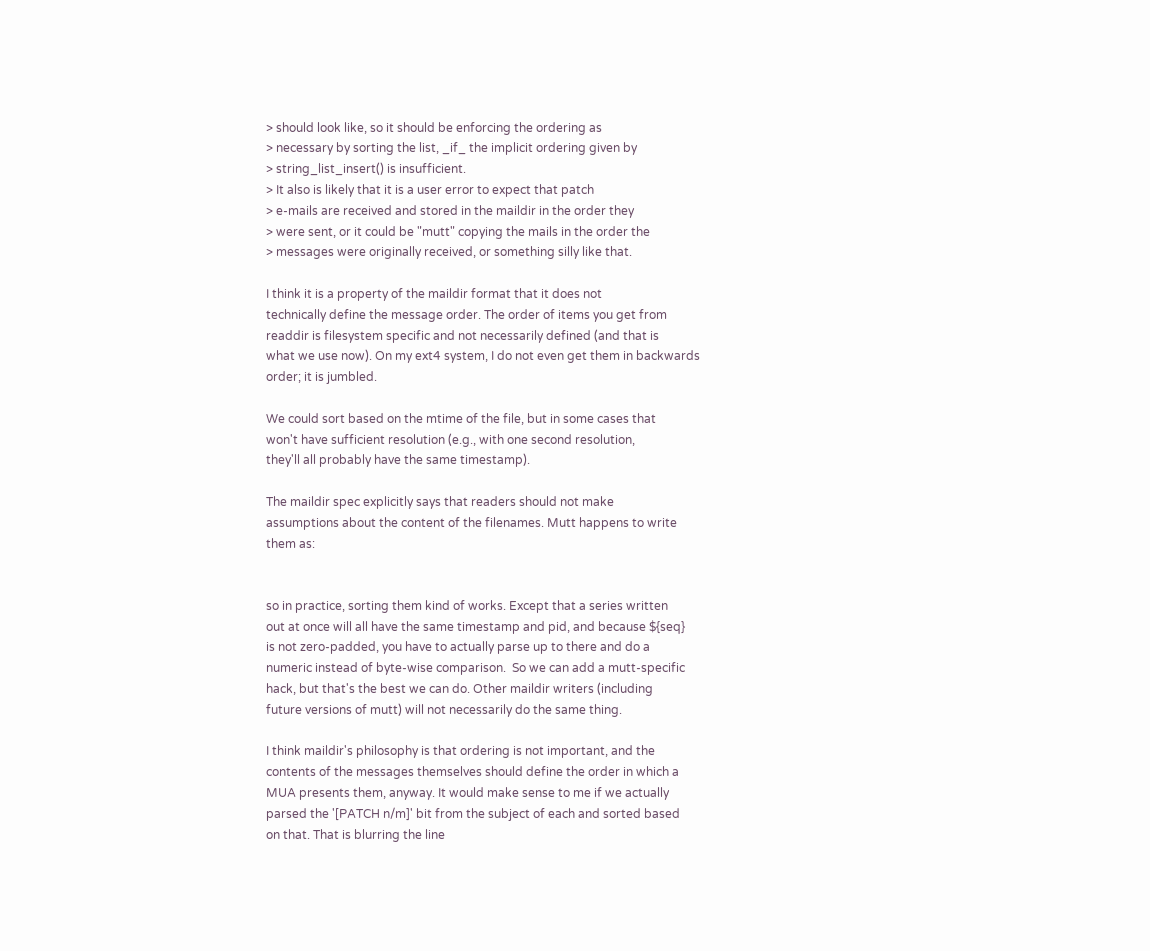> should look like, so it should be enforcing the ordering as
> necessary by sorting the list, _if_ the implicit ordering given by
> string_list_insert() is insufficient.
> It also is likely that it is a user error to expect that patch
> e-mails are received and stored in the maildir in the order they
> were sent, or it could be "mutt" copying the mails in the order the
> messages were originally received, or something silly like that.

I think it is a property of the maildir format that it does not
technically define the message order. The order of items you get from
readdir is filesystem specific and not necessarily defined (and that is
what we use now). On my ext4 system, I do not even get them in backwards
order; it is jumbled.

We could sort based on the mtime of the file, but in some cases that
won't have sufficient resolution (e.g., with one second resolution,
they'll all probably have the same timestamp).

The maildir spec explicitly says that readers should not make
assumptions about the content of the filenames. Mutt happens to write
them as:


so in practice, sorting them kind of works. Except that a series written
out at once will all have the same timestamp and pid, and because ${seq}
is not zero-padded, you have to actually parse up to there and do a
numeric instead of byte-wise comparison.  So we can add a mutt-specific
hack, but that's the best we can do. Other maildir writers (including
future versions of mutt) will not necessarily do the same thing.

I think maildir's philosophy is that ordering is not important, and the
contents of the messages themselves should define the order in which a
MUA presents them, anyway. It would make sense to me if we actually
parsed the '[PATCH n/m]' bit from the subject of each and sorted based
on that. That is blurring the line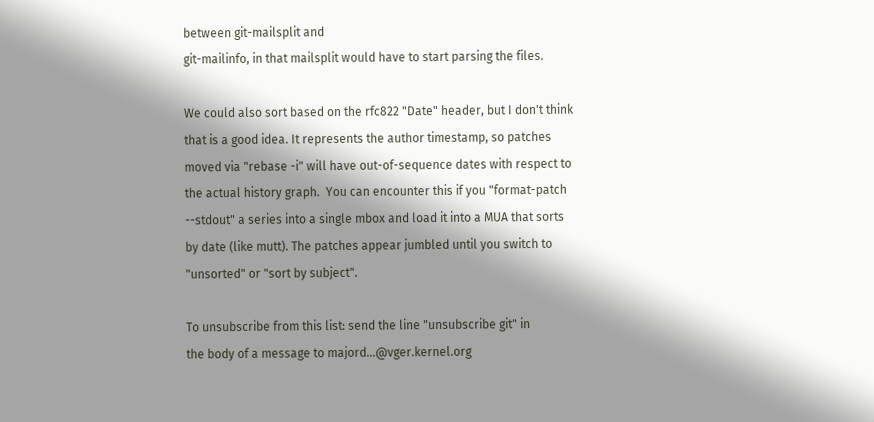between git-mailsplit and
git-mailinfo, in that mailsplit would have to start parsing the files.

We could also sort based on the rfc822 "Date" header, but I don't think
that is a good idea. It represents the author timestamp, so patches
moved via "rebase -i" will have out-of-sequence dates with respect to
the actual history graph.  You can encounter this if you "format-patch
--stdout" a series into a single mbox and load it into a MUA that sorts
by date (like mutt). The patches appear jumbled until you switch to
"unsorted" or "sort by subject".

To unsubscribe from this list: send the line "unsubscribe git" in
the body of a message to majord...@vger.kernel.org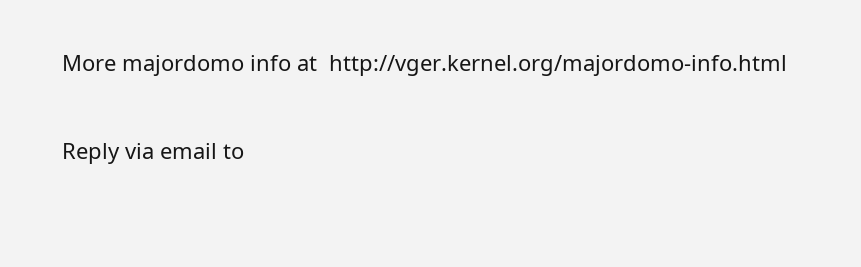More majordomo info at  http://vger.kernel.org/majordomo-info.html

Reply via email to